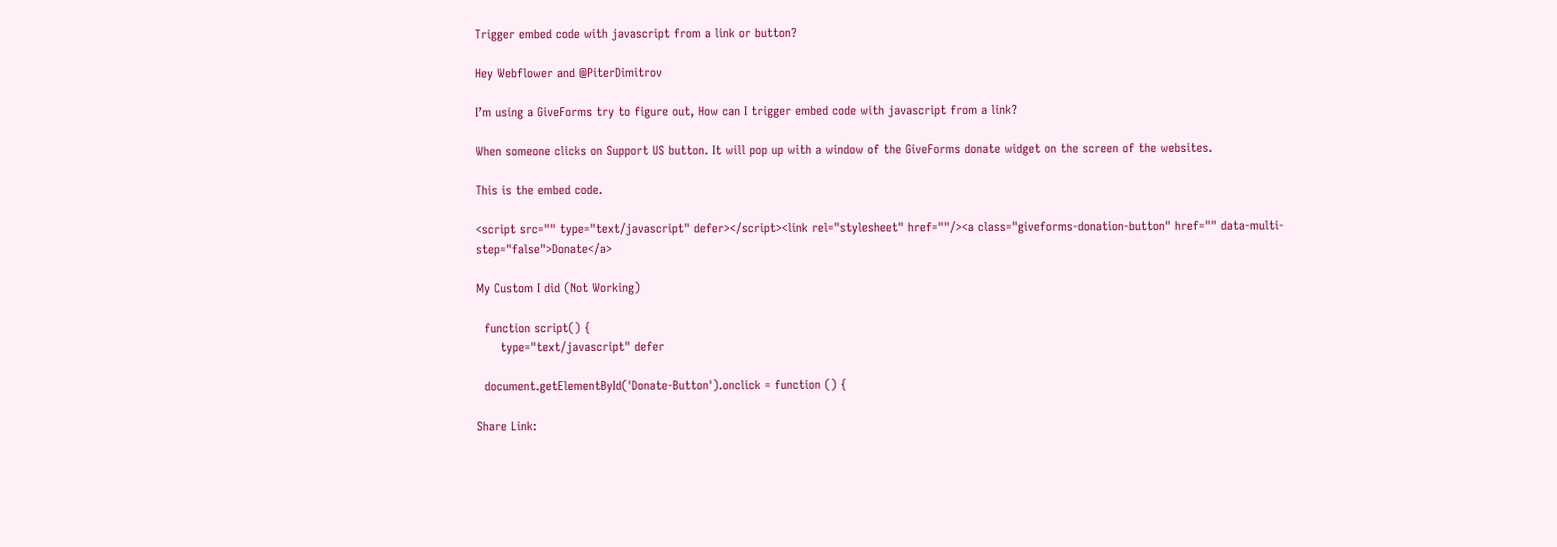Trigger embed code with javascript from a link or button?

Hey Webflower and @PiterDimitrov

I’m using a GiveForms try to figure out, How can I trigger embed code with javascript from a link?

When someone clicks on Support US button. It will pop up with a window of the GiveForms donate widget on the screen of the websites.

This is the embed code.

<script src="" type="text/javascript" defer></script><link rel="stylesheet" href=""/><a class="giveforms-donation-button" href="" data-multi-step="false">Donate</a>

My Custom I did (Not Working)

  function script() {
      type="text/javascript" defer

  document.getElementById('Donate-Button').onclick = function () {

Share Link: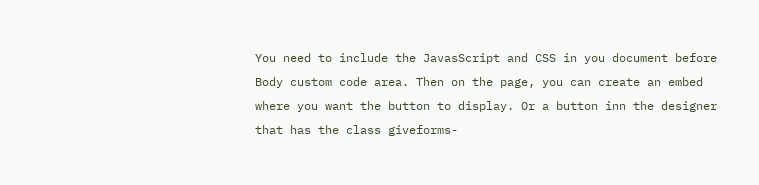You need to include the JavasScript and CSS in you document before Body custom code area. Then on the page, you can create an embed where you want the button to display. Or a button inn the designer that has the class giveforms-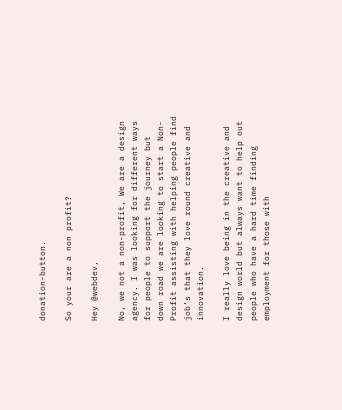donation-button.

So your are a non profit?

Hey @webdev,

No, we not a non-profit, We are a design agency. I was looking for different ways for people to support the journey but down road we are looking to start a Non-Profit assisting with helping people find job’s that they love round creative and innovation.

I really love being in the creative and design world but always want to help out people who have a hard time finding employment for those with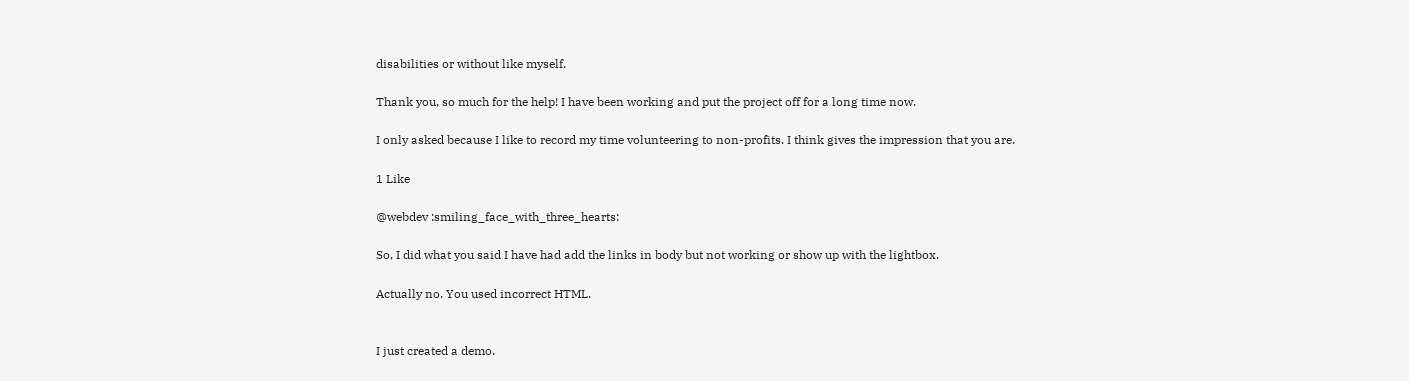disabilities or without like myself.

Thank you, so much for the help! I have been working and put the project off for a long time now.

I only asked because I like to record my time volunteering to non-profits. I think gives the impression that you are.

1 Like

@webdev :smiling_face_with_three_hearts:

So, I did what you said I have had add the links in body but not working or show up with the lightbox.

Actually no. You used incorrect HTML.


I just created a demo.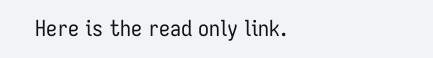Here is the read only link.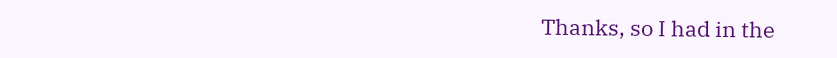Thanks, so I had in the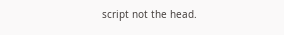script not the head.